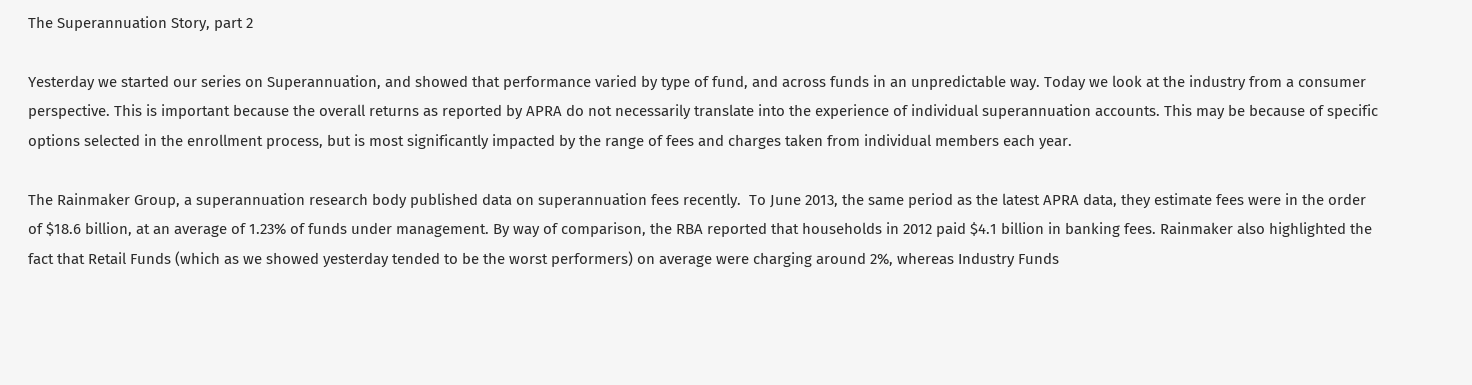The Superannuation Story, part 2

Yesterday we started our series on Superannuation, and showed that performance varied by type of fund, and across funds in an unpredictable way. Today we look at the industry from a consumer perspective. This is important because the overall returns as reported by APRA do not necessarily translate into the experience of individual superannuation accounts. This may be because of specific options selected in the enrollment process, but is most significantly impacted by the range of fees and charges taken from individual members each year.

The Rainmaker Group, a superannuation research body published data on superannuation fees recently.  To June 2013, the same period as the latest APRA data, they estimate fees were in the order of $18.6 billion, at an average of 1.23% of funds under management. By way of comparison, the RBA reported that households in 2012 paid $4.1 billion in banking fees. Rainmaker also highlighted the fact that Retail Funds (which as we showed yesterday tended to be the worst performers) on average were charging around 2%, whereas Industry Funds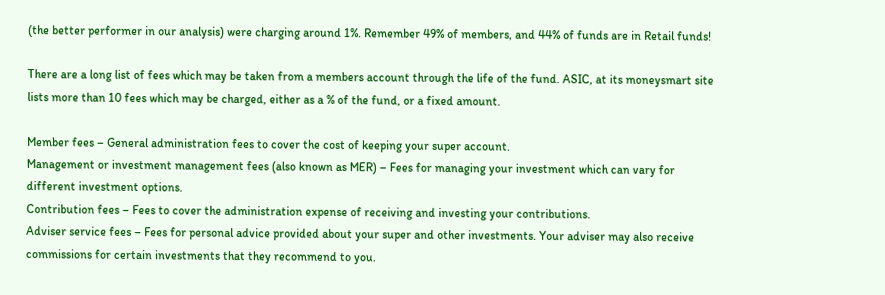(the better performer in our analysis) were charging around 1%. Remember 49% of members, and 44% of funds are in Retail funds!

There are a long list of fees which may be taken from a members account through the life of the fund. ASIC, at its moneysmart site lists more than 10 fees which may be charged, either as a % of the fund, or a fixed amount.

Member fees – General administration fees to cover the cost of keeping your super account.
Management or investment management fees (also known as MER) – Fees for managing your investment which can vary for different investment options.
Contribution fees – Fees to cover the administration expense of receiving and investing your contributions.
Adviser service fees – Fees for personal advice provided about your super and other investments. Your adviser may also receive commissions for certain investments that they recommend to you.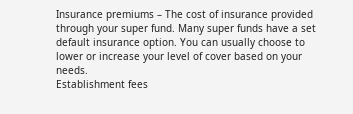Insurance premiums – The cost of insurance provided through your super fund. Many super funds have a set default insurance option. You can usually choose to lower or increase your level of cover based on your needs.
Establishment fees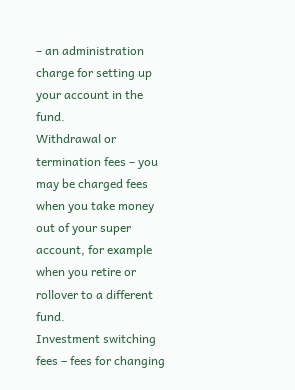– an administration charge for setting up your account in the fund.
Withdrawal or termination fees – you may be charged fees when you take money out of your super account, for example when you retire or rollover to a different fund.
Investment switching fees – fees for changing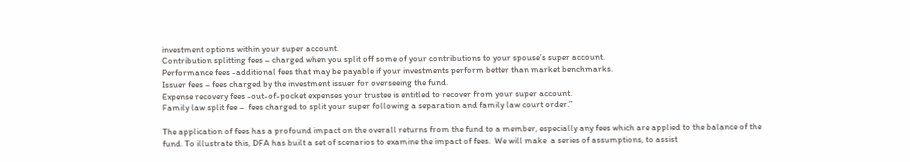investment options within your super account.
Contribution splitting fees – charged when you split off some of your contributions to your spouse’s super account.
Performance fees -additional fees that may be payable if your investments perform better than market benchmarks.
Issuer fees – fees charged by the investment issuer for overseeing the fund.
Expense recovery fees -out-of-pocket expenses your trustee is entitled to recover from your super account.
Family law split fee –  fees charged to split your super following a separation and family law court order.”

The application of fees has a profound impact on the overall returns from the fund to a member, especially any fees which are applied to the balance of the fund. To illustrate this, DFA has built a set of scenarios to examine the impact of fees.  We will make  a series of assumptions, to assist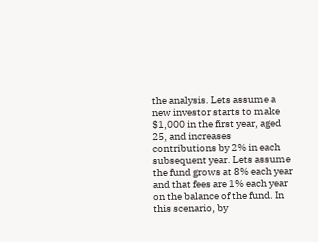the analysis. Lets assume a new investor starts to make $1,000 in the first year, aged 25, and increases contributions by 2% in each subsequent year. Lets assume the fund grows at 8% each year and that fees are 1% each year on the balance of the fund. In this scenario, by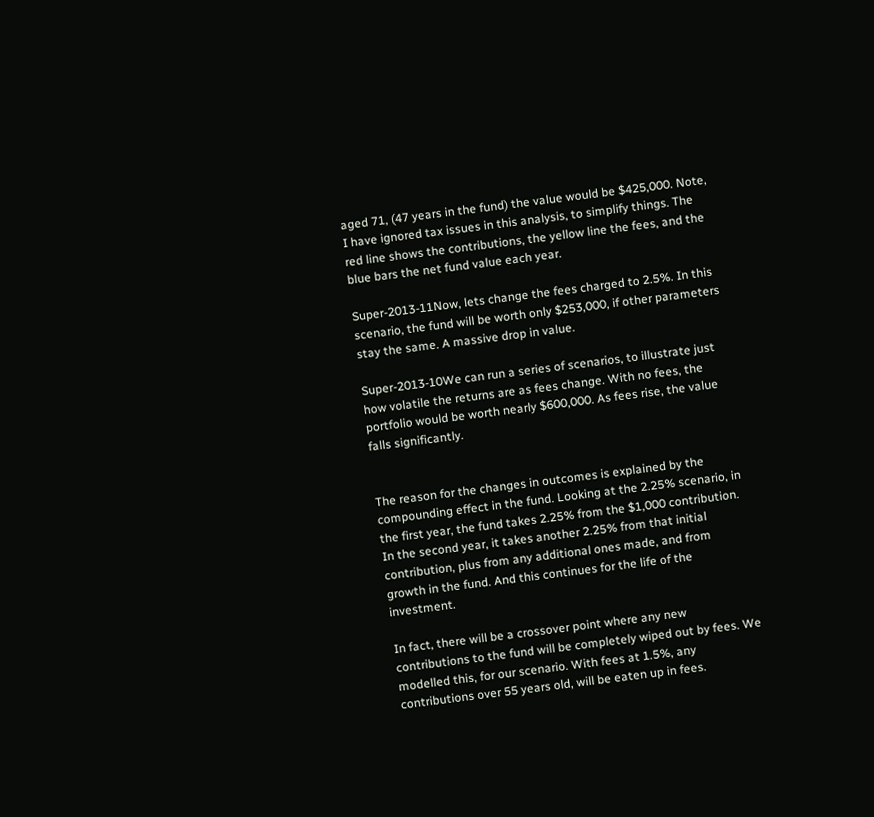aged 71, (47 years in the fund) the value would be $425,000. Note, I have ignored tax issues in this analysis, to simplify things. The red line shows the contributions, the yellow line the fees, and the blue bars the net fund value each year.

Super-2013-11Now, lets change the fees charged to 2.5%. In this scenario, the fund will be worth only $253,000, if other parameters stay the same. A massive drop in value.

Super-2013-10We can run a series of scenarios, to illustrate just how volatile the returns are as fees change. With no fees, the portfolio would be worth nearly $600,000. As fees rise, the value falls significantly.


The reason for the changes in outcomes is explained by the compounding effect in the fund. Looking at the 2.25% scenario, in the first year, the fund takes 2.25% from the $1,000 contribution. In the second year, it takes another 2.25% from that initial contribution, plus from any additional ones made, and from growth in the fund. And this continues for the life of the investment.

In fact, there will be a crossover point where any new contributions to the fund will be completely wiped out by fees. We modelled this, for our scenario. With fees at 1.5%, any contributions over 55 years old, will be eaten up in fees.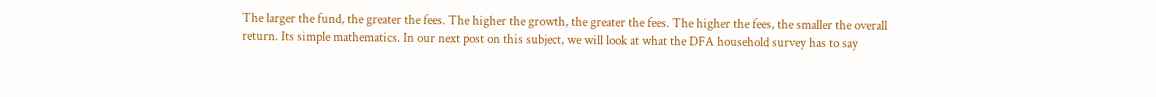The larger the fund, the greater the fees. The higher the growth, the greater the fees. The higher the fees, the smaller the overall return. Its simple mathematics. In our next post on this subject, we will look at what the DFA household survey has to say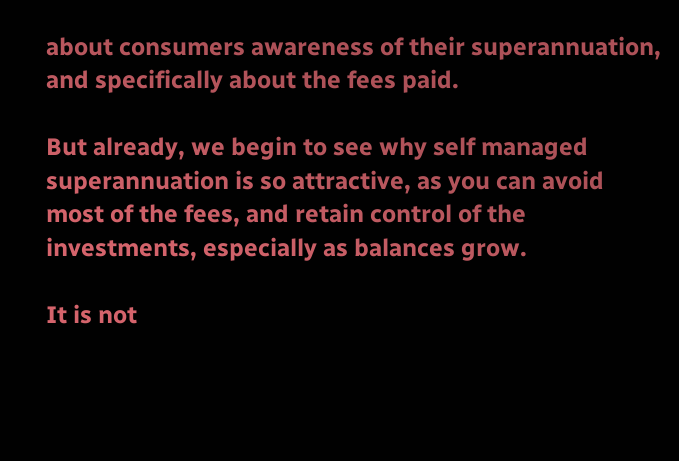about consumers awareness of their superannuation, and specifically about the fees paid.

But already, we begin to see why self managed superannuation is so attractive, as you can avoid most of the fees, and retain control of the investments, especially as balances grow.

It is not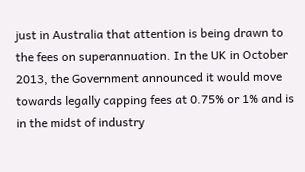just in Australia that attention is being drawn to the fees on superannuation. In the UK in October 2013, the Government announced it would move towards legally capping fees at 0.75% or 1% and is in the midst of industry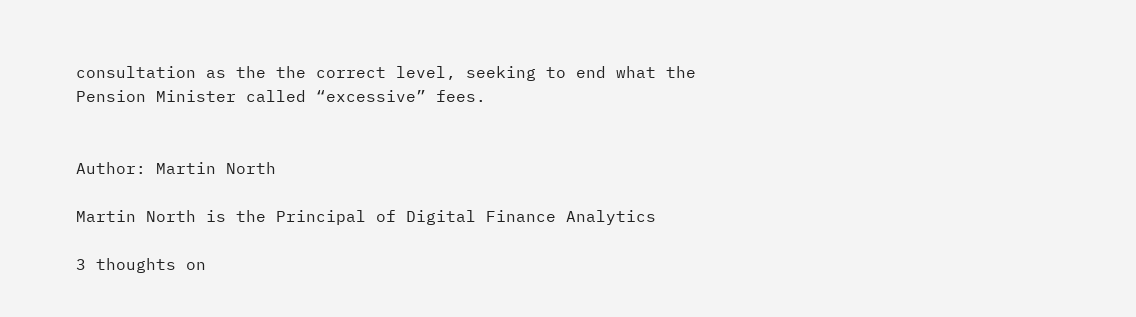consultation as the the correct level, seeking to end what the Pension Minister called “excessive” fees.


Author: Martin North

Martin North is the Principal of Digital Finance Analytics

3 thoughts on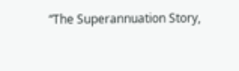“The Superannuation Story,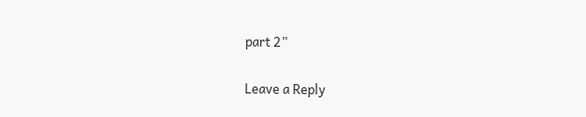part 2”

Leave a Reply